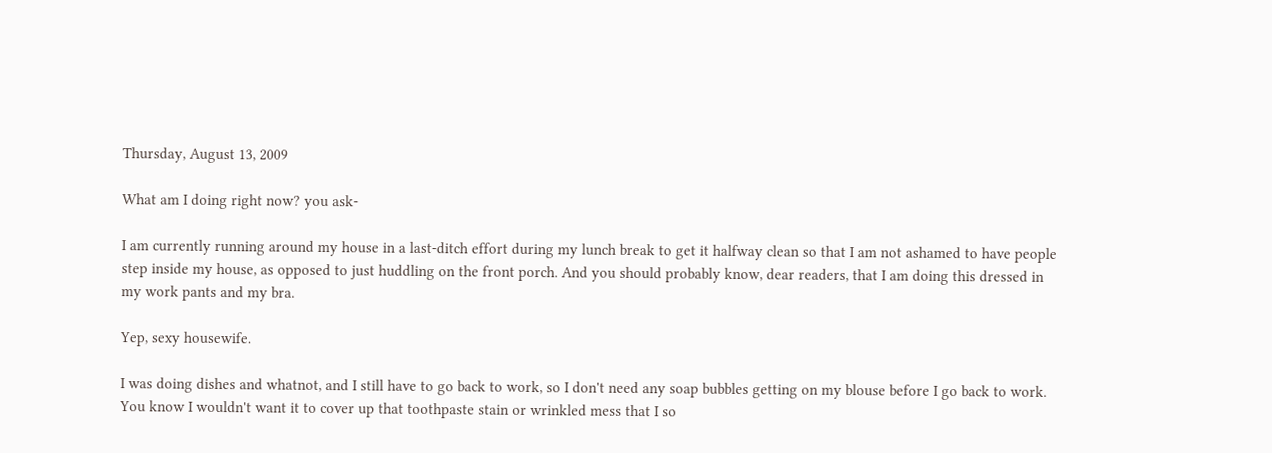Thursday, August 13, 2009

What am I doing right now? you ask-

I am currently running around my house in a last-ditch effort during my lunch break to get it halfway clean so that I am not ashamed to have people step inside my house, as opposed to just huddling on the front porch. And you should probably know, dear readers, that I am doing this dressed in my work pants and my bra.

Yep, sexy housewife.

I was doing dishes and whatnot, and I still have to go back to work, so I don't need any soap bubbles getting on my blouse before I go back to work. You know I wouldn't want it to cover up that toothpaste stain or wrinkled mess that I so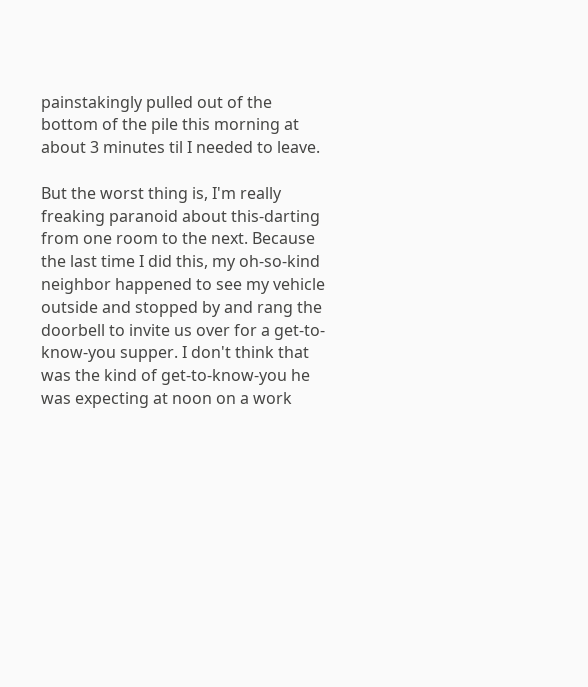painstakingly pulled out of the bottom of the pile this morning at about 3 minutes til I needed to leave.

But the worst thing is, I'm really freaking paranoid about this-darting from one room to the next. Because the last time I did this, my oh-so-kind neighbor happened to see my vehicle outside and stopped by and rang the doorbell to invite us over for a get-to-know-you supper. I don't think that was the kind of get-to-know-you he was expecting at noon on a work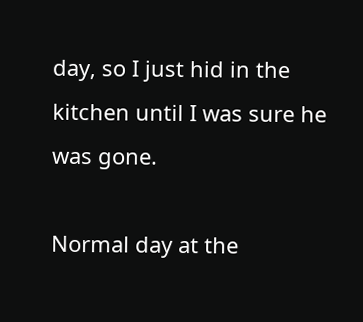day, so I just hid in the kitchen until I was sure he was gone.

Normal day at the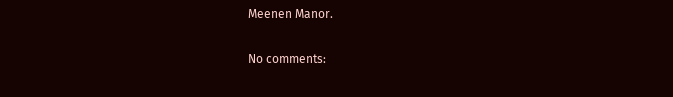Meenen Manor.

No comments: